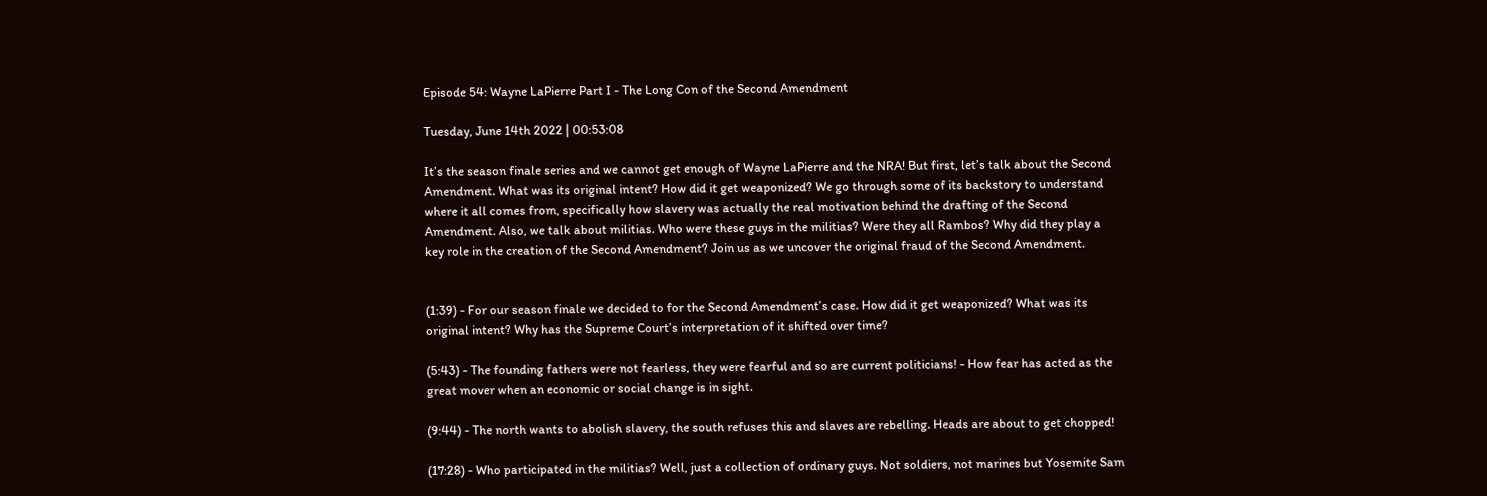Episode 54: Wayne LaPierre Part I - The Long Con of the Second Amendment

Tuesday, June 14th 2022 | 00:53:08

It’s the season finale series and we cannot get enough of Wayne LaPierre and the NRA! But first, let’s talk about the Second Amendment. What was its original intent? How did it get weaponized? We go through some of its backstory to understand where it all comes from, specifically how slavery was actually the real motivation behind the drafting of the Second Amendment. Also, we talk about militias. Who were these guys in the militias? Were they all Rambos? Why did they play a key role in the creation of the Second Amendment? Join us as we uncover the original fraud of the Second Amendment.


(1:39) - For our season finale we decided to for the Second Amendment’s case. How did it get weaponized? What was its original intent? Why has the Supreme Court’s interpretation of it shifted over time?

(5:43) - The founding fathers were not fearless, they were fearful and so are current politicians! - How fear has acted as the great mover when an economic or social change is in sight.

(9:44) - The north wants to abolish slavery, the south refuses this and slaves are rebelling. Heads are about to get chopped!

(17:28) - Who participated in the militias? Well, just a collection of ordinary guys. Not soldiers, not marines but Yosemite Sam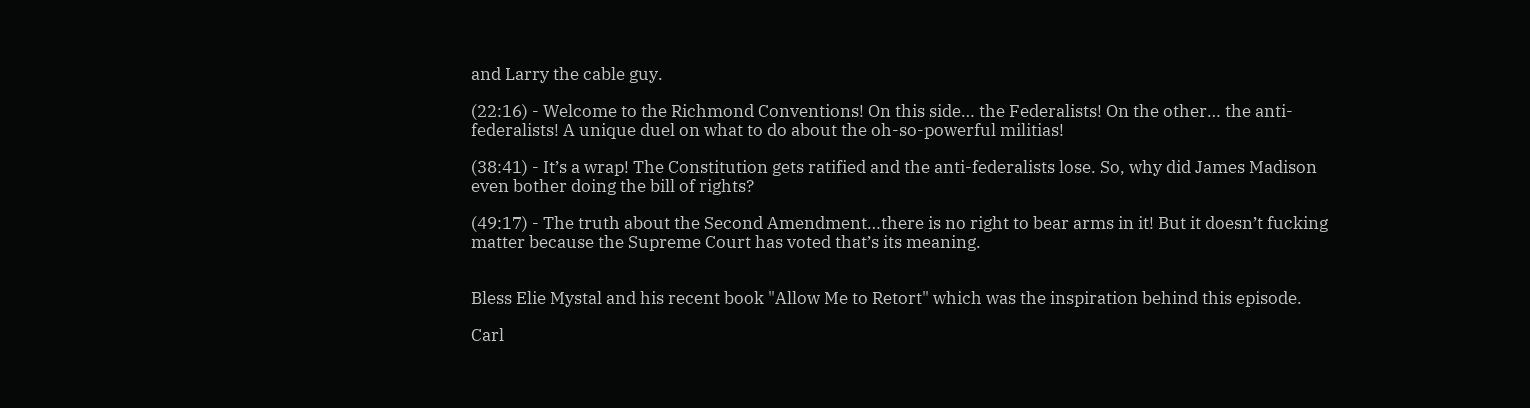and Larry the cable guy.

(22:16) - Welcome to the Richmond Conventions! On this side… the Federalists! On the other… the anti-federalists! A unique duel on what to do about the oh-so-powerful militias!

(38:41) - It’s a wrap! The Constitution gets ratified and the anti-federalists lose. So, why did James Madison even bother doing the bill of rights?

(49:17) - The truth about the Second Amendment…there is no right to bear arms in it! But it doesn’t fucking matter because the Supreme Court has voted that’s its meaning.


Bless Elie Mystal and his recent book "Allow Me to Retort" which was the inspiration behind this episode.

Carl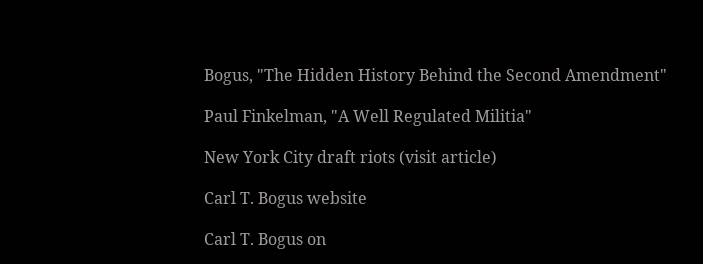Bogus, "The Hidden History Behind the Second Amendment"

Paul Finkelman, "A Well Regulated Militia"

New York City draft riots (visit article)

Carl T. Bogus website

Carl T. Bogus on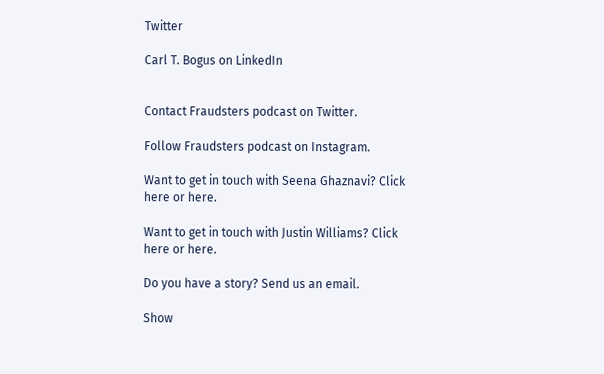Twitter

Carl T. Bogus on LinkedIn


Contact Fraudsters podcast on Twitter.

Follow Fraudsters podcast on Instagram.

Want to get in touch with Seena Ghaznavi? Click here or here.

Want to get in touch with Justin Williams? Click here or here.

Do you have a story? Send us an email.

Show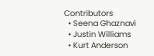Contributors
  • Seena Ghaznavi
  • Justin Williams
  • Kurt Anderson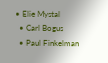• Elie Mystal
  • Carl Bogus
  • Paul Finkelman